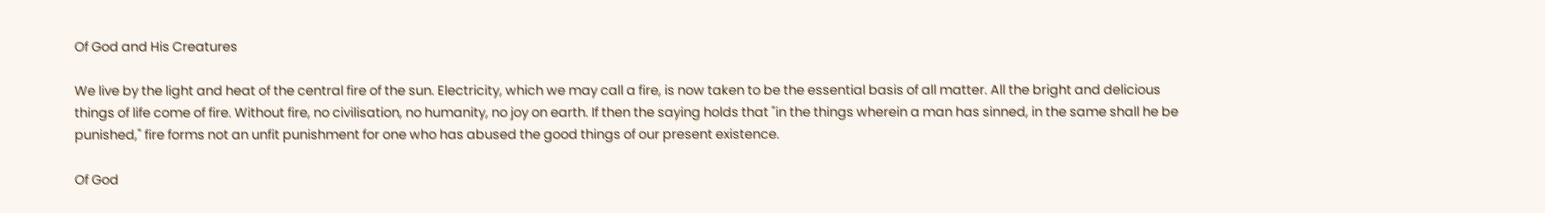Of God and His Creatures

We live by the light and heat of the central fire of the sun. Electricity, which we may call a fire, is now taken to be the essential basis of all matter. All the bright and delicious things of life come of fire. Without fire, no civilisation, no humanity, no joy on earth. If then the saying holds that "in the things wherein a man has sinned, in the same shall he be punished," fire forms not an unfit punishment for one who has abused the good things of our present existence.

Of God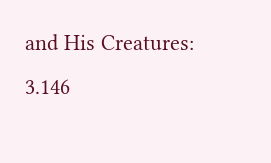and His Creatures: 3.146